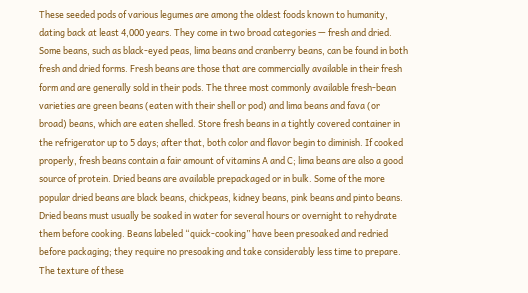These seeded pods of various legumes are among the oldest foods known to humanity, dating back at least 4,000 years. They come in two broad categories — fresh and dried. Some beans, such as black-eyed peas, lima beans and cranberry beans, can be found in both fresh and dried forms. Fresh beans are those that are commercially available in their fresh form and are generally sold in their pods. The three most commonly available fresh-bean varieties are green beans (eaten with their shell or pod) and lima beans and fava (or broad) beans, which are eaten shelled. Store fresh beans in a tightly covered container in the refrigerator up to 5 days; after that, both color and flavor begin to diminish. If cooked properly, fresh beans contain a fair amount of vitamins A and C; lima beans are also a good source of protein. Dried beans are available prepackaged or in bulk. Some of the more popular dried beans are black beans, chickpeas, kidney beans, pink beans and pinto beans. Dried beans must usually be soaked in water for several hours or overnight to rehydrate them before cooking. Beans labeled “quick-cooking” have been presoaked and redried before packaging; they require no presoaking and take considerably less time to prepare. The texture of these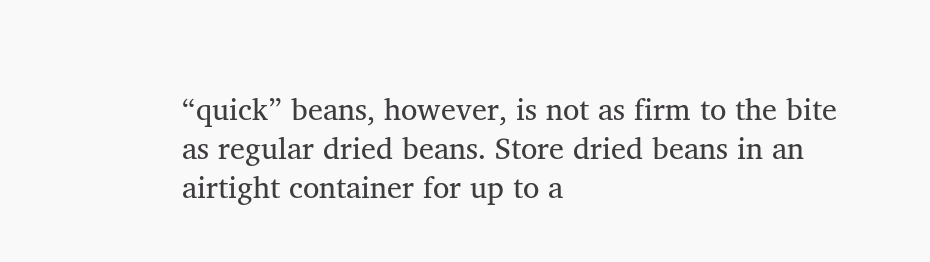“quick” beans, however, is not as firm to the bite as regular dried beans. Store dried beans in an airtight container for up to a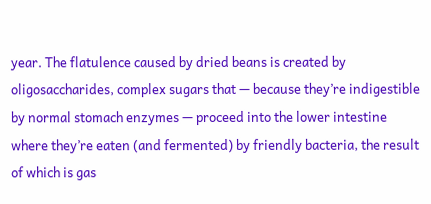year. The flatulence caused by dried beans is created by oligosaccharides, complex sugars that — because they’re indigestible by normal stomach enzymes — proceed into the lower intestine where they’re eaten (and fermented) by friendly bacteria, the result of which is gas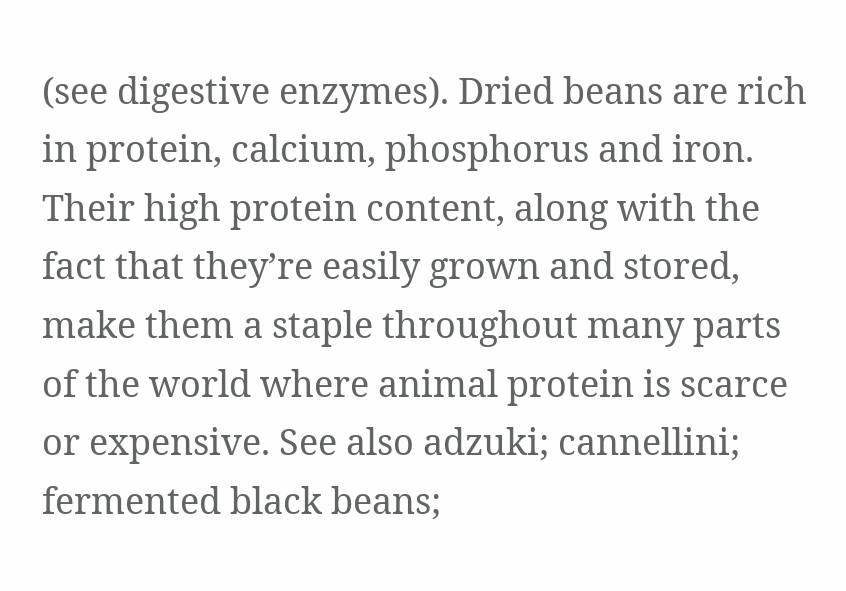(see digestive enzymes). Dried beans are rich in protein, calcium, phosphorus and iron. Their high protein content, along with the fact that they’re easily grown and stored, make them a staple throughout many parts of the world where animal protein is scarce or expensive. See also adzuki; cannellini; fermented black beans;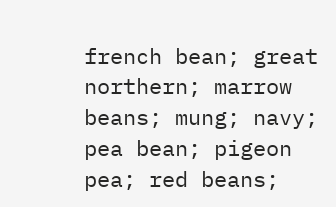french bean; great northern; marrow beans; mung; navy; pea bean; pigeon pea; red beans;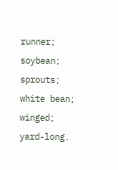runner; soybean; sprouts; white bean; winged; yard-long.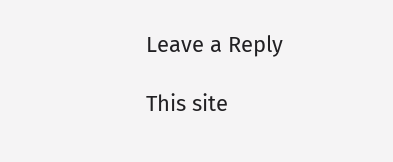Leave a Reply

This site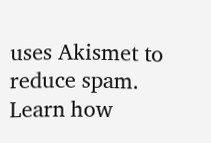uses Akismet to reduce spam. Learn how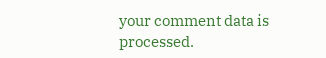your comment data is processed.